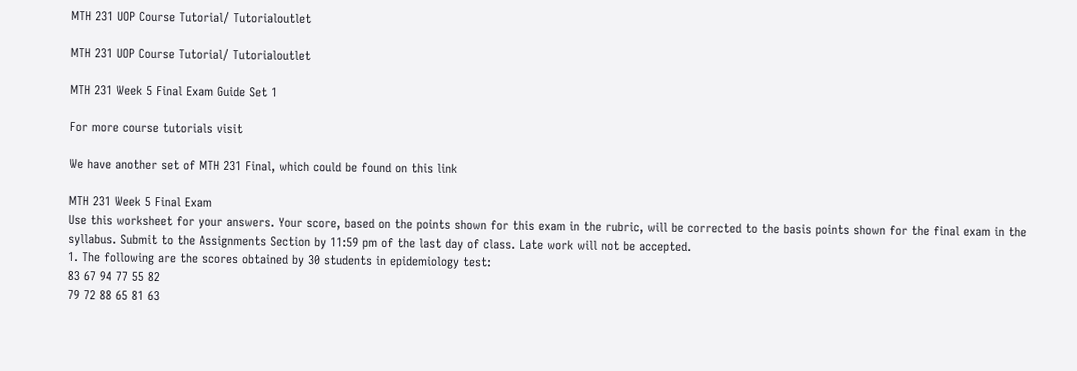MTH 231 UOP Course Tutorial/ Tutorialoutlet

MTH 231 UOP Course Tutorial/ Tutorialoutlet

MTH 231 Week 5 Final Exam Guide Set 1

For more course tutorials visit

We have another set of MTH 231 Final, which could be found on this link

MTH 231 Week 5 Final Exam
Use this worksheet for your answers. Your score, based on the points shown for this exam in the rubric, will be corrected to the basis points shown for the final exam in the syllabus. Submit to the Assignments Section by 11:59 pm of the last day of class. Late work will not be accepted.
1. The following are the scores obtained by 30 students in epidemiology test:
83 67 94 77 55 82
79 72 88 65 81 63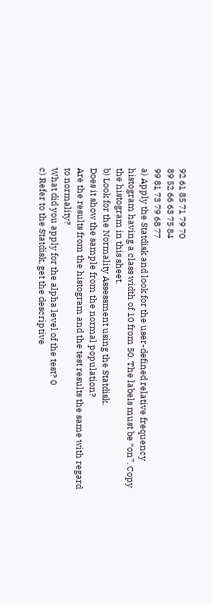92 61 85 71 79 70
89 52 66 63 75 84
99 81 73 79 68 77
a) Apply the Statdisk and look for the user-defined relative frequency histogram having a class width of 10 from 50. The labels must be “on”. Copy the histogram in this sheet.
b) Look for the Normality Assessment using the Statdisk.
Does it show the sample from the normal population?
Are the results from the histogram and the test results the same with regard to normality?
What did you apply for the alpha level of the test? 0
c) Refer to the Statdisk, get the descriptive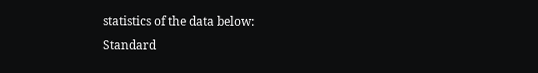statistics of the data below:
Standard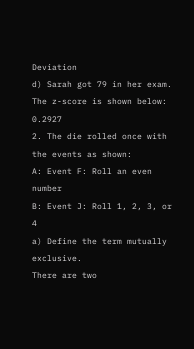Deviation
d) Sarah got 79 in her exam. The z-score is shown below: 0.2927
2. The die rolled once with the events as shown:
A: Event F: Roll an even number
B: Event J: Roll 1, 2, 3, or 4
a) Define the term mutually exclusive.
There are two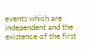events which are independent and the existence of the first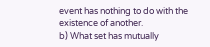event has nothing to do with the existence of another.
b) What set has mutually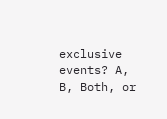exclusive events? A, B, Both, or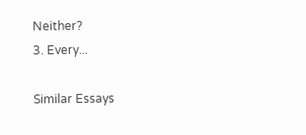Neither?
3. Every...

Similar Essays